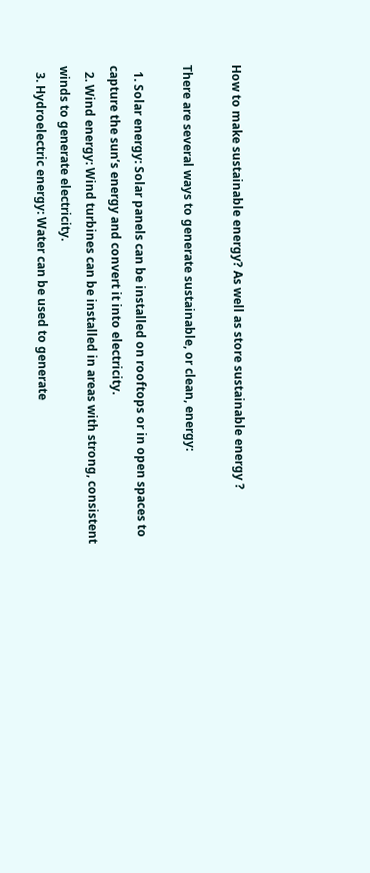How to make sustainable energy? As well as store sustainable energy ?

There are several ways to generate sustainable, or clean, energy:

  1. Solar energy: Solar panels can be installed on rooftops or in open spaces to capture the sun’s energy and convert it into electricity.
  2. Wind energy: Wind turbines can be installed in areas with strong, consistent winds to generate electricity.
  3. Hydroelectric energy: Water can be used to generate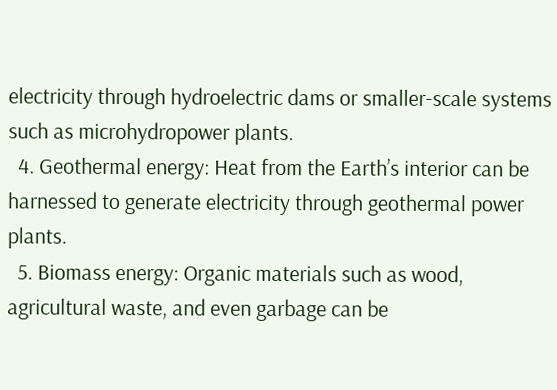electricity through hydroelectric dams or smaller-scale systems such as microhydropower plants.
  4. Geothermal energy: Heat from the Earth’s interior can be harnessed to generate electricity through geothermal power plants.
  5. Biomass energy: Organic materials such as wood, agricultural waste, and even garbage can be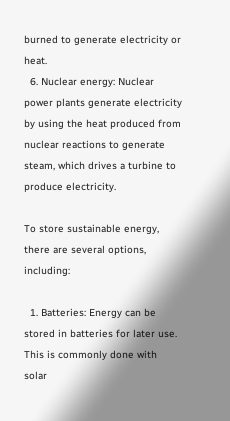burned to generate electricity or heat.
  6. Nuclear energy: Nuclear power plants generate electricity by using the heat produced from nuclear reactions to generate steam, which drives a turbine to produce electricity.

To store sustainable energy, there are several options, including:

  1. Batteries: Energy can be stored in batteries for later use. This is commonly done with solar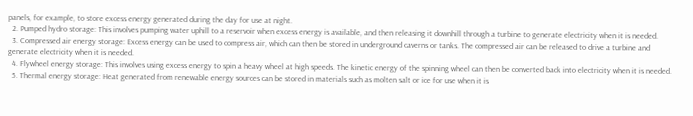panels, for example, to store excess energy generated during the day for use at night.
  2. Pumped hydro storage: This involves pumping water uphill to a reservoir when excess energy is available, and then releasing it downhill through a turbine to generate electricity when it is needed.
  3. Compressed air energy storage: Excess energy can be used to compress air, which can then be stored in underground caverns or tanks. The compressed air can be released to drive a turbine and generate electricity when it is needed.
  4. Flywheel energy storage: This involves using excess energy to spin a heavy wheel at high speeds. The kinetic energy of the spinning wheel can then be converted back into electricity when it is needed.
  5. Thermal energy storage: Heat generated from renewable energy sources can be stored in materials such as molten salt or ice for use when it is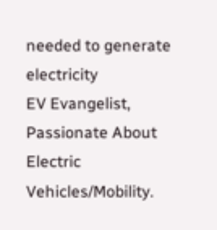needed to generate electricity
EV Evangelist, Passionate About Electric Vehicles/Mobility.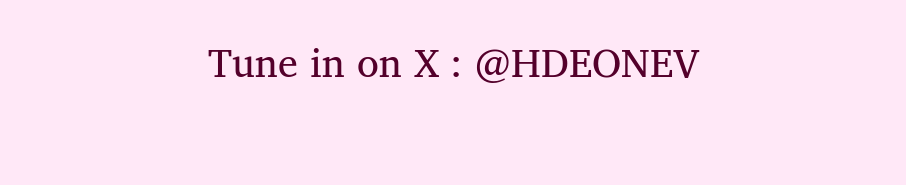Tune in on X : @HDEONEV